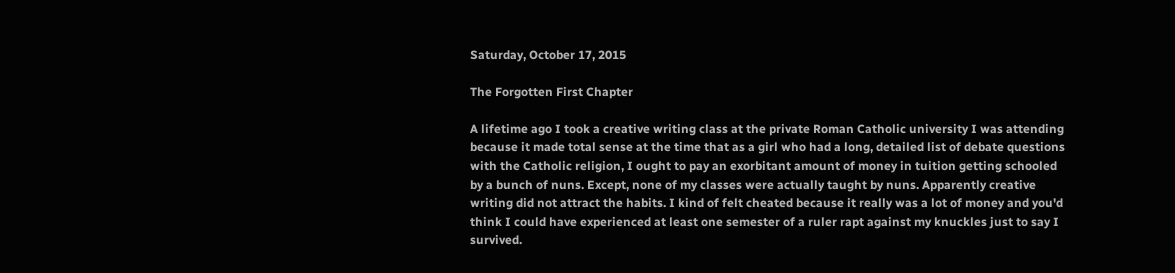Saturday, October 17, 2015

The Forgotten First Chapter

A lifetime ago I took a creative writing class at the private Roman Catholic university I was attending because it made total sense at the time that as a girl who had a long, detailed list of debate questions with the Catholic religion, I ought to pay an exorbitant amount of money in tuition getting schooled by a bunch of nuns. Except, none of my classes were actually taught by nuns. Apparently creative writing did not attract the habits. I kind of felt cheated because it really was a lot of money and you'd think I could have experienced at least one semester of a ruler rapt against my knuckles just to say I survived.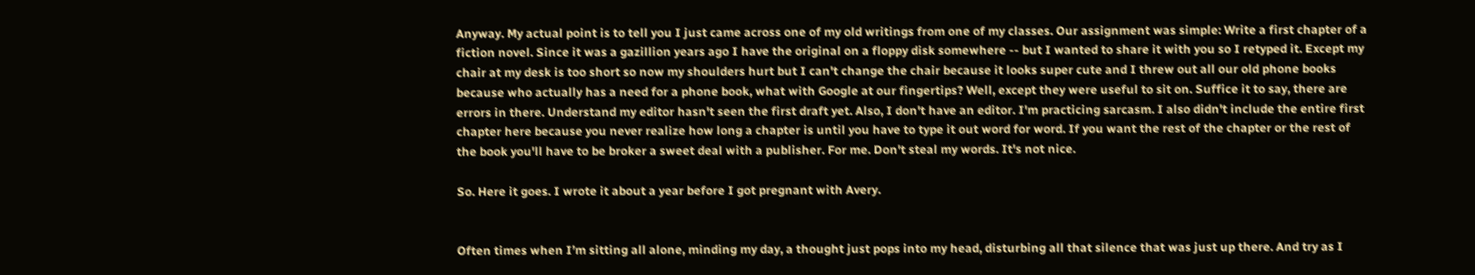Anyway. My actual point is to tell you I just came across one of my old writings from one of my classes. Our assignment was simple: Write a first chapter of a fiction novel. Since it was a gazillion years ago I have the original on a floppy disk somewhere -- but I wanted to share it with you so I retyped it. Except my chair at my desk is too short so now my shoulders hurt but I can't change the chair because it looks super cute and I threw out all our old phone books because who actually has a need for a phone book, what with Google at our fingertips? Well, except they were useful to sit on. Suffice it to say, there are errors in there. Understand my editor hasn't seen the first draft yet. Also, I don't have an editor. I'm practicing sarcasm. I also didn't include the entire first chapter here because you never realize how long a chapter is until you have to type it out word for word. If you want the rest of the chapter or the rest of the book you'll have to be broker a sweet deal with a publisher. For me. Don't steal my words. It's not nice.

So. Here it goes. I wrote it about a year before I got pregnant with Avery.


Often times when I’m sitting all alone, minding my day, a thought just pops into my head, disturbing all that silence that was just up there. And try as I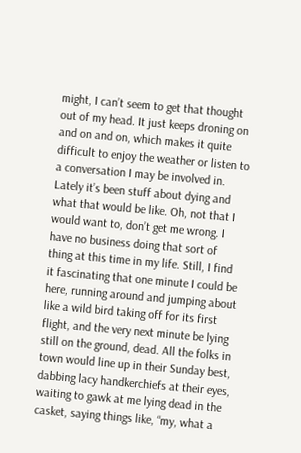might, I can’t seem to get that thought out of my head. It just keeps droning on and on and on, which makes it quite difficult to enjoy the weather or listen to a conversation I may be involved in. Lately it’s been stuff about dying and what that would be like. Oh, not that I would want to, don’t get me wrong. I have no business doing that sort of thing at this time in my life. Still, I find it fascinating that one minute I could be here, running around and jumping about like a wild bird taking off for its first flight, and the very next minute be lying still on the ground, dead. All the folks in town would line up in their Sunday best, dabbing lacy handkerchiefs at their eyes, waiting to gawk at me lying dead in the casket, saying things like, “my, what a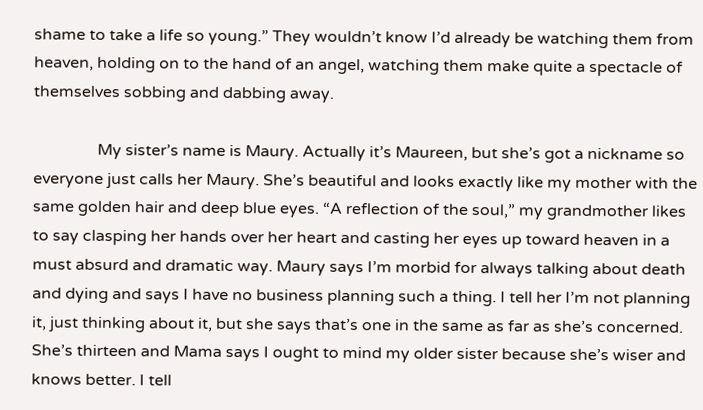shame to take a life so young.” They wouldn’t know I’d already be watching them from heaven, holding on to the hand of an angel, watching them make quite a spectacle of themselves sobbing and dabbing away.

                My sister’s name is Maury. Actually it’s Maureen, but she’s got a nickname so everyone just calls her Maury. She’s beautiful and looks exactly like my mother with the same golden hair and deep blue eyes. “A reflection of the soul,” my grandmother likes to say clasping her hands over her heart and casting her eyes up toward heaven in a must absurd and dramatic way. Maury says I’m morbid for always talking about death and dying and says I have no business planning such a thing. I tell her I’m not planning it, just thinking about it, but she says that’s one in the same as far as she’s concerned. She’s thirteen and Mama says I ought to mind my older sister because she’s wiser and knows better. I tell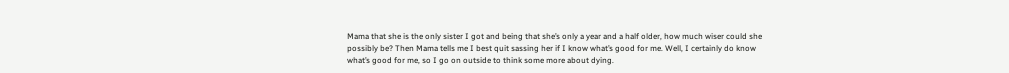Mama that she is the only sister I got and being that she’s only a year and a half older, how much wiser could she possibly be? Then Mama tells me I best quit sassing her if I know what’s good for me. Well, I certainly do know what’s good for me, so I go on outside to think some more about dying.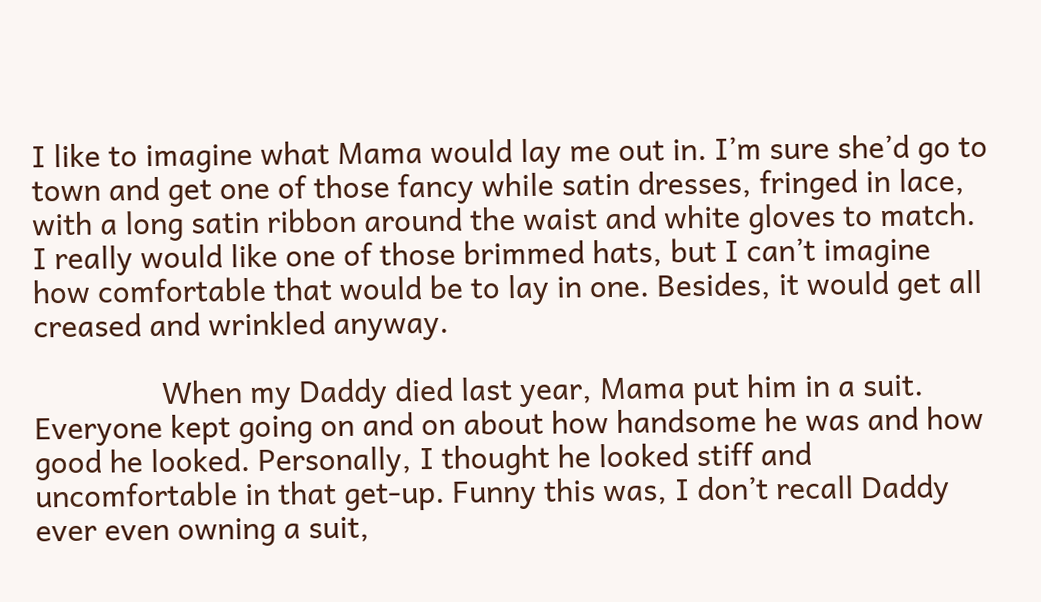I like to imagine what Mama would lay me out in. I’m sure she’d go to town and get one of those fancy while satin dresses, fringed in lace, with a long satin ribbon around the waist and white gloves to match. I really would like one of those brimmed hats, but I can’t imagine how comfortable that would be to lay in one. Besides, it would get all creased and wrinkled anyway.

                When my Daddy died last year, Mama put him in a suit. Everyone kept going on and on about how handsome he was and how good he looked. Personally, I thought he looked stiff and uncomfortable in that get-up. Funny this was, I don’t recall Daddy ever even owning a suit,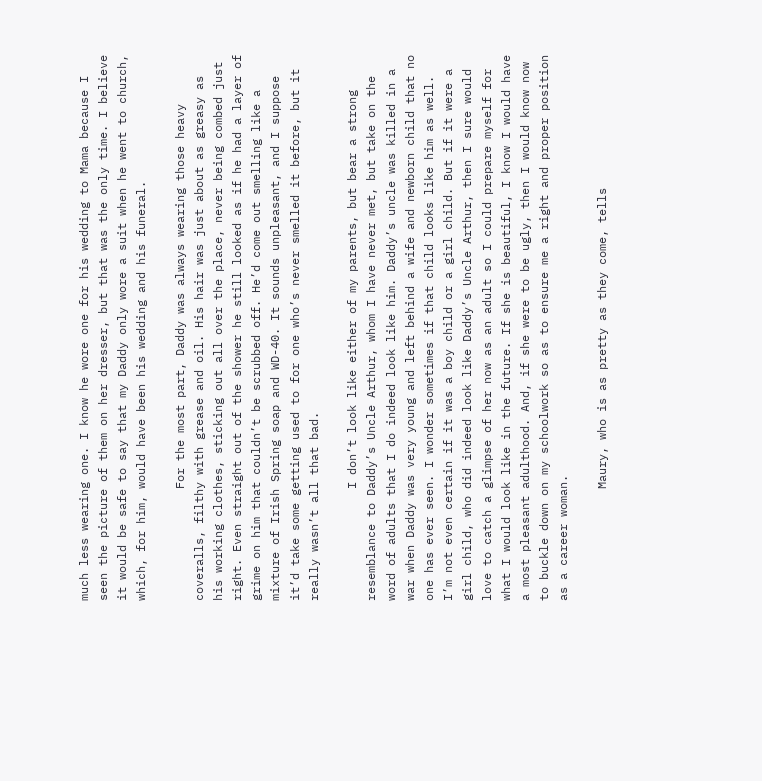much less wearing one. I know he wore one for his wedding to Mama because I seen the picture of them on her dresser, but that was the only time. I believe it would be safe to say that my Daddy only wore a suit when he went to church, which, for him, would have been his wedding and his funeral.

                For the most part, Daddy was always wearing those heavy coveralls, filthy with grease and oil. His hair was just about as greasy as his working clothes, sticking out all over the place, never being combed just right. Even straight out of the shower he still looked as if he had a layer of grime on him that couldn’t be scrubbed off. He’d come out smelling like a mixture of Irish Spring soap and WD-40. It sounds unpleasant, and I suppose it’d take some getting used to for one who’s never smelled it before, but it really wasn’t all that bad.

                I don’t look like either of my parents, but bear a strong resemblance to Daddy’s Uncle Arthur, whom I have never met, but take on the word of adults that I do indeed look like him. Daddy’s uncle was killed in a war when Daddy was very young and left behind a wife and newborn child that no one has ever seen. I wonder sometimes if that child looks like him as well. I’m not even certain if it was a boy child or a girl child. But if it were a girl child, who did indeed look like Daddy’s Uncle Arthur, then I sure would love to catch a glimpse of her now as an adult so I could prepare myself for what I would look like in the future. If she is beautiful, I know I would have a most pleasant adulthood. And, if she were to be ugly, then I would know now to buckle down on my schoolwork so as to ensure me a right and proper position as a career woman.

                Maury, who is as pretty as they come, tells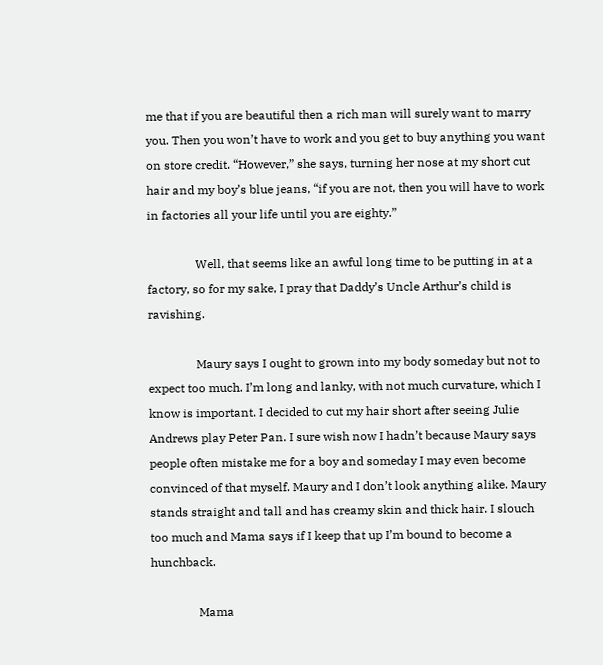me that if you are beautiful then a rich man will surely want to marry you. Then you won’t have to work and you get to buy anything you want on store credit. “However,” she says, turning her nose at my short cut hair and my boy’s blue jeans, “if you are not, then you will have to work in factories all your life until you are eighty.”

                Well, that seems like an awful long time to be putting in at a factory, so for my sake, I pray that Daddy’s Uncle Arthur’s child is ravishing.

                Maury says I ought to grown into my body someday but not to expect too much. I’m long and lanky, with not much curvature, which I know is important. I decided to cut my hair short after seeing Julie Andrews play Peter Pan. I sure wish now I hadn’t because Maury says people often mistake me for a boy and someday I may even become convinced of that myself. Maury and I don’t look anything alike. Maury stands straight and tall and has creamy skin and thick hair. I slouch too much and Mama says if I keep that up I’m bound to become a hunchback.

                Mama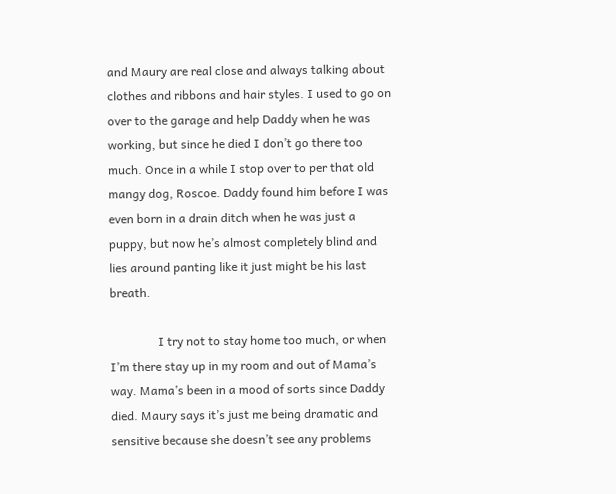and Maury are real close and always talking about clothes and ribbons and hair styles. I used to go on over to the garage and help Daddy when he was working, but since he died I don’t go there too much. Once in a while I stop over to per that old mangy dog, Roscoe. Daddy found him before I was even born in a drain ditch when he was just a puppy, but now he’s almost completely blind and lies around panting like it just might be his last breath.

                I try not to stay home too much, or when I’m there stay up in my room and out of Mama’s way. Mama’s been in a mood of sorts since Daddy died. Maury says it’s just me being dramatic and sensitive because she doesn’t see any problems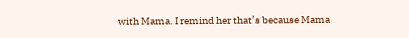with Mama. I remind her that’s because Mama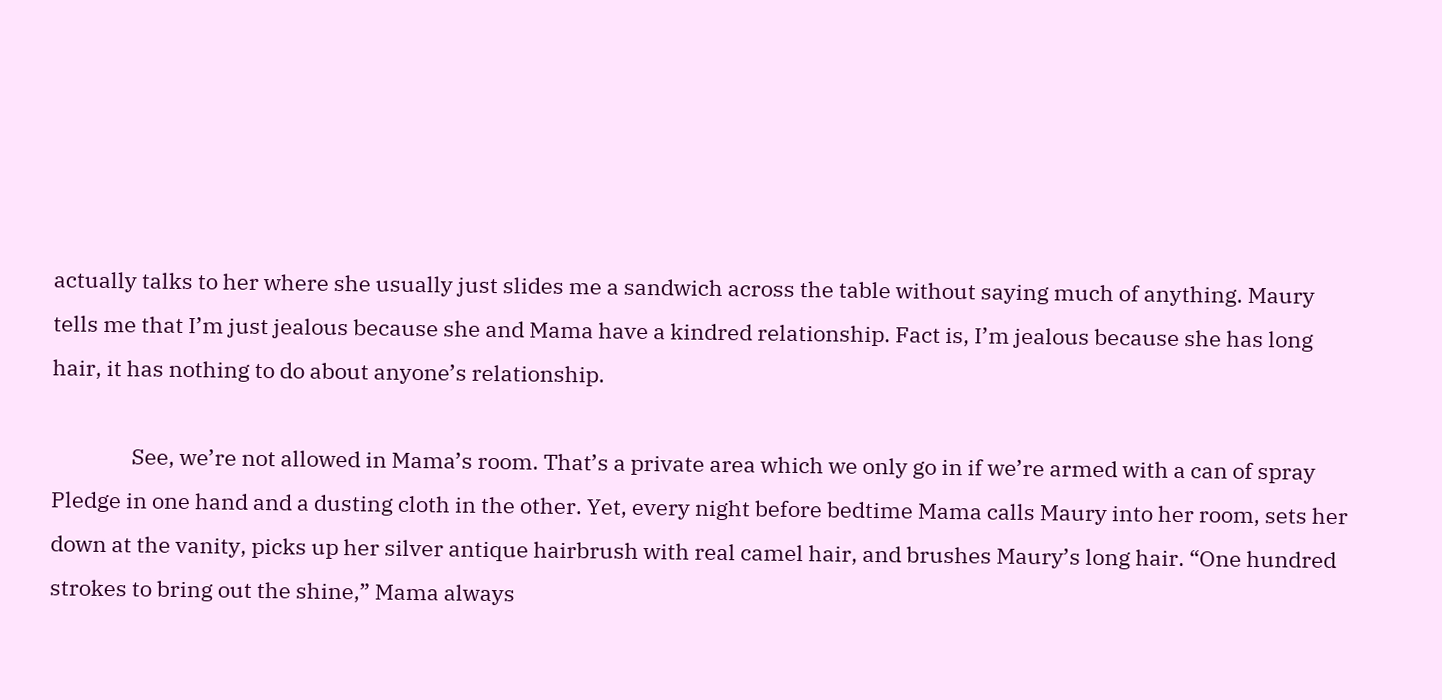actually talks to her where she usually just slides me a sandwich across the table without saying much of anything. Maury tells me that I’m just jealous because she and Mama have a kindred relationship. Fact is, I’m jealous because she has long hair, it has nothing to do about anyone’s relationship.

                See, we’re not allowed in Mama’s room. That’s a private area which we only go in if we’re armed with a can of spray Pledge in one hand and a dusting cloth in the other. Yet, every night before bedtime Mama calls Maury into her room, sets her down at the vanity, picks up her silver antique hairbrush with real camel hair, and brushes Maury’s long hair. “One hundred strokes to bring out the shine,” Mama always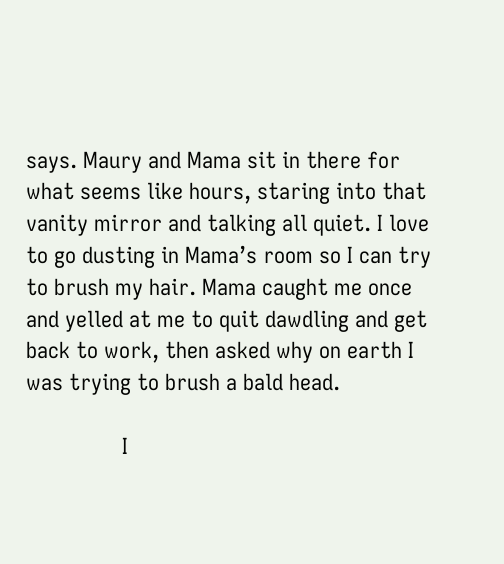says. Maury and Mama sit in there for what seems like hours, staring into that vanity mirror and talking all quiet. I love to go dusting in Mama’s room so I can try to brush my hair. Mama caught me once and yelled at me to quit dawdling and get back to work, then asked why on earth I was trying to brush a bald head.

                I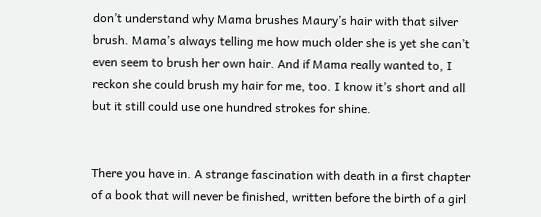don’t understand why Mama brushes Maury’s hair with that silver brush. Mama’s always telling me how much older she is yet she can’t even seem to brush her own hair. And if Mama really wanted to, I reckon she could brush my hair for me, too. I know it’s short and all but it still could use one hundred strokes for shine.


There you have in. A strange fascination with death in a first chapter of a book that will never be finished, written before the birth of a girl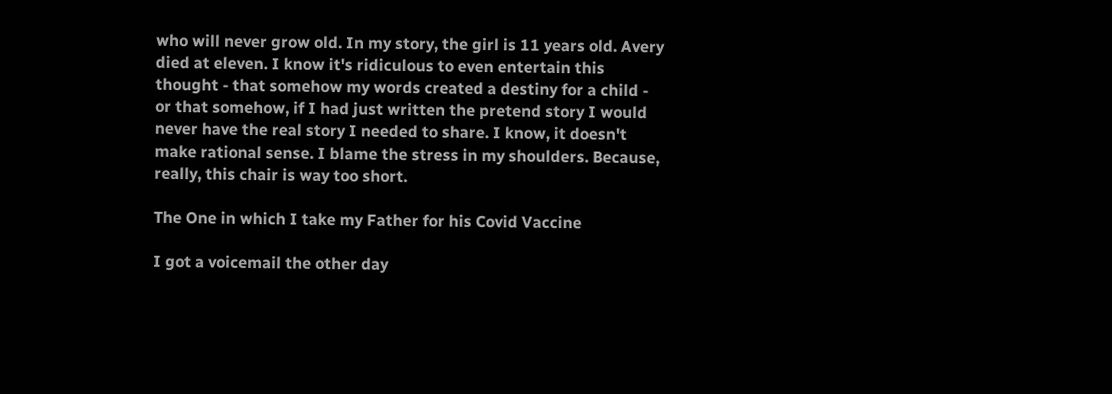who will never grow old. In my story, the girl is 11 years old. Avery died at eleven. I know it's ridiculous to even entertain this thought - that somehow my words created a destiny for a child - or that somehow, if I had just written the pretend story I would never have the real story I needed to share. I know, it doesn't make rational sense. I blame the stress in my shoulders. Because, really, this chair is way too short.

The One in which I take my Father for his Covid Vaccine

I got a voicemail the other day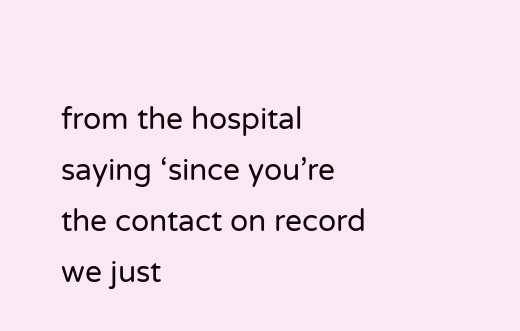from the hospital saying ‘since you’re the contact on record we just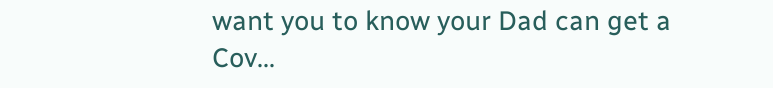want you to know your Dad can get a Cov...